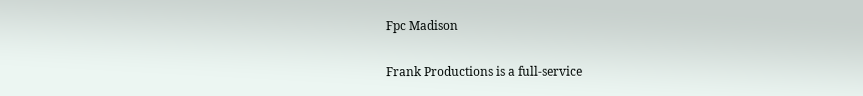Fpc Madison

Frank Productions is a full-service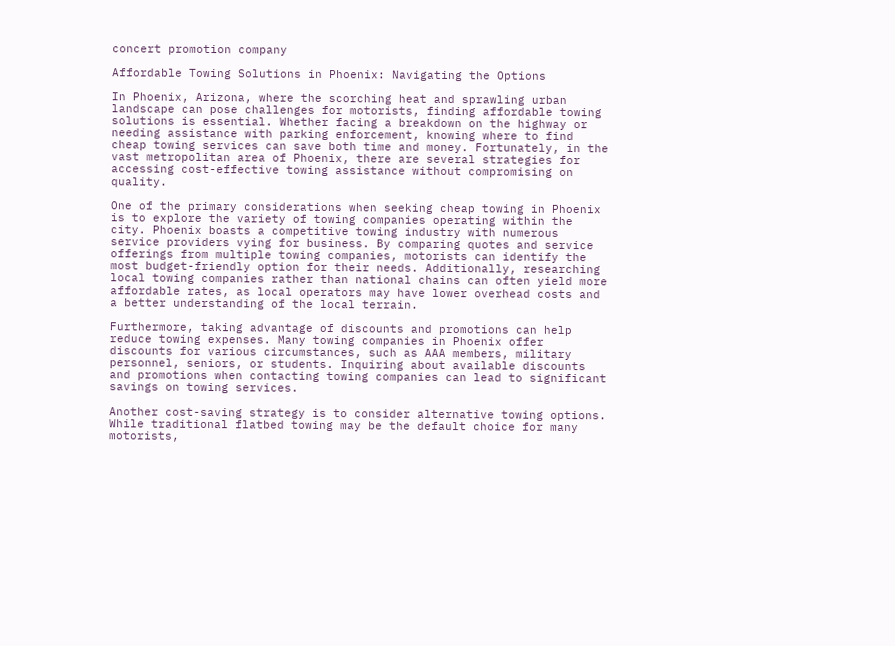concert promotion company

Affordable Towing Solutions in Phoenix: Navigating the Options

In Phoenix, Arizona, where the scorching heat and sprawling urban landscape can pose challenges for motorists, finding affordable towing solutions is essential. Whether facing a breakdown on the highway or needing assistance with parking enforcement, knowing where to find cheap towing services can save both time and money. Fortunately, in the vast metropolitan area of Phoenix, there are several strategies for accessing cost-effective towing assistance without compromising on quality.

One of the primary considerations when seeking cheap towing in Phoenix is to explore the variety of towing companies operating within the city. Phoenix boasts a competitive towing industry with numerous service providers vying for business. By comparing quotes and service offerings from multiple towing companies, motorists can identify the most budget-friendly option for their needs. Additionally, researching local towing companies rather than national chains can often yield more affordable rates, as local operators may have lower overhead costs and a better understanding of the local terrain.

Furthermore, taking advantage of discounts and promotions can help reduce towing expenses. Many towing companies in Phoenix offer discounts for various circumstances, such as AAA members, military personnel, seniors, or students. Inquiring about available discounts and promotions when contacting towing companies can lead to significant savings on towing services.

Another cost-saving strategy is to consider alternative towing options. While traditional flatbed towing may be the default choice for many motorists,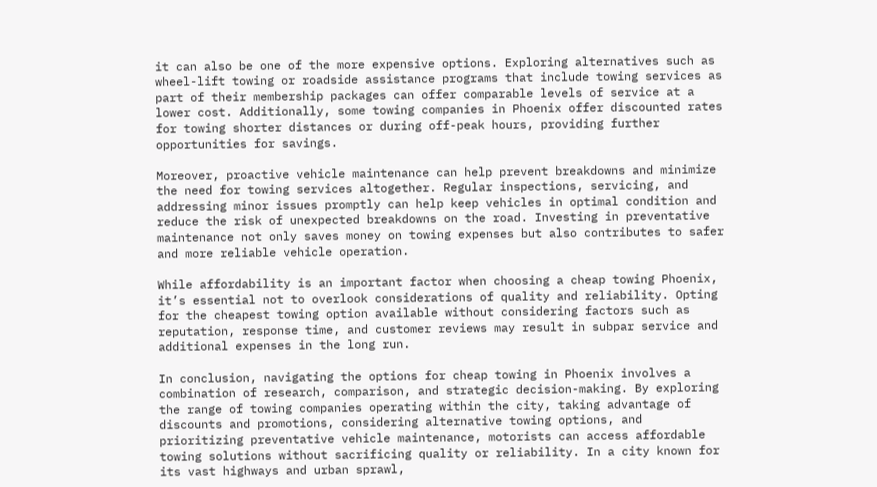it can also be one of the more expensive options. Exploring alternatives such as wheel-lift towing or roadside assistance programs that include towing services as part of their membership packages can offer comparable levels of service at a lower cost. Additionally, some towing companies in Phoenix offer discounted rates for towing shorter distances or during off-peak hours, providing further opportunities for savings.

Moreover, proactive vehicle maintenance can help prevent breakdowns and minimize the need for towing services altogether. Regular inspections, servicing, and addressing minor issues promptly can help keep vehicles in optimal condition and reduce the risk of unexpected breakdowns on the road. Investing in preventative maintenance not only saves money on towing expenses but also contributes to safer and more reliable vehicle operation.

While affordability is an important factor when choosing a cheap towing Phoenix, it’s essential not to overlook considerations of quality and reliability. Opting for the cheapest towing option available without considering factors such as reputation, response time, and customer reviews may result in subpar service and additional expenses in the long run.

In conclusion, navigating the options for cheap towing in Phoenix involves a combination of research, comparison, and strategic decision-making. By exploring the range of towing companies operating within the city, taking advantage of discounts and promotions, considering alternative towing options, and prioritizing preventative vehicle maintenance, motorists can access affordable towing solutions without sacrificing quality or reliability. In a city known for its vast highways and urban sprawl,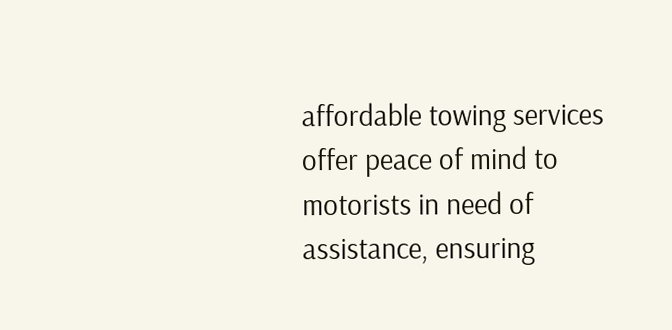affordable towing services offer peace of mind to motorists in need of assistance, ensuring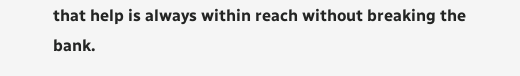that help is always within reach without breaking the bank.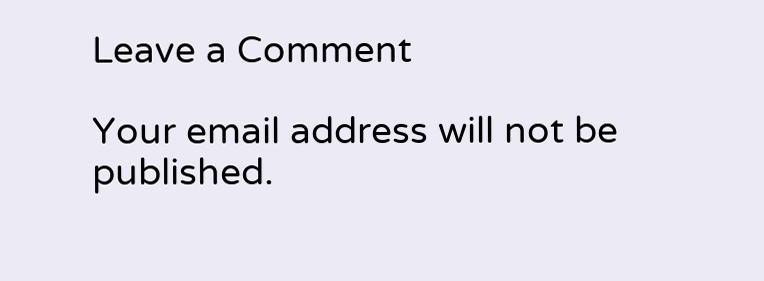Leave a Comment

Your email address will not be published.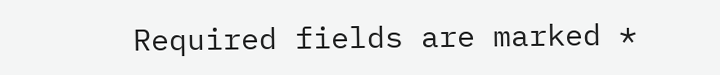Required fields are marked *